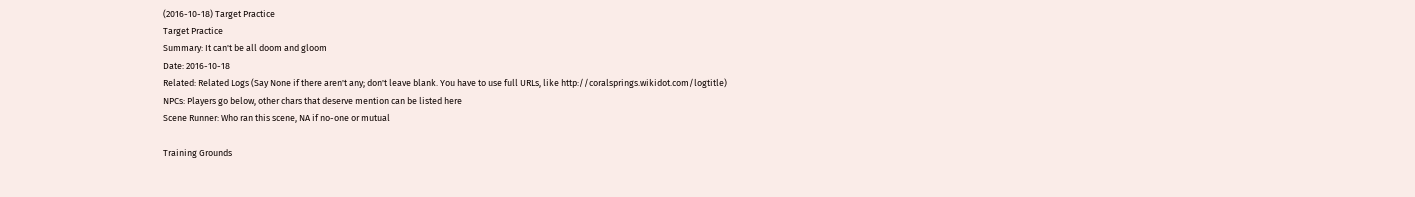(2016-10-18) Target Practice
Target Practice
Summary: It can't be all doom and gloom
Date: 2016-10-18
Related: Related Logs (Say None if there aren't any; don't leave blank. You have to use full URLs, like http://coralsprings.wikidot.com/logtitle)
NPCs: Players go below, other chars that deserve mention can be listed here
Scene Runner: Who ran this scene, NA if no-one or mutual

Training Grounds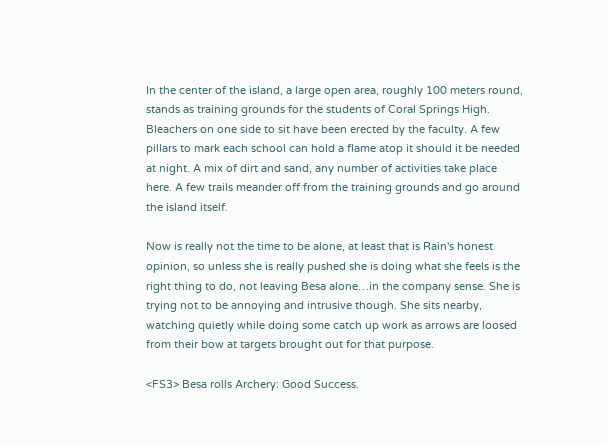In the center of the island, a large open area, roughly 100 meters round, stands as training grounds for the students of Coral Springs High. Bleachers on one side to sit have been erected by the faculty. A few pillars to mark each school can hold a flame atop it should it be needed at night. A mix of dirt and sand, any number of activities take place here. A few trails meander off from the training grounds and go around the island itself.

Now is really not the time to be alone, at least that is Rain's honest opinion, so unless she is really pushed she is doing what she feels is the right thing to do, not leaving Besa alone…in the company sense. She is trying not to be annoying and intrusive though. She sits nearby, watching quietly while doing some catch up work as arrows are loosed from their bow at targets brought out for that purpose.

<FS3> Besa rolls Archery: Good Success.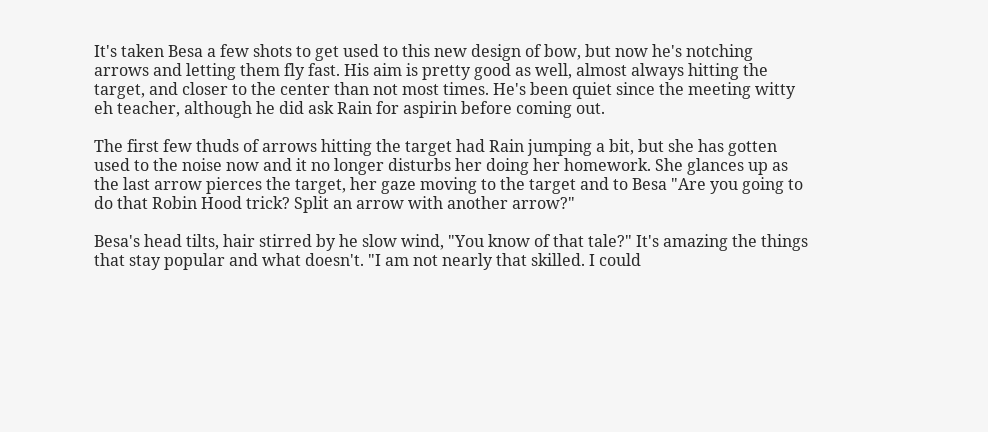It's taken Besa a few shots to get used to this new design of bow, but now he's notching arrows and letting them fly fast. His aim is pretty good as well, almost always hitting the target, and closer to the center than not most times. He's been quiet since the meeting witty eh teacher, although he did ask Rain for aspirin before coming out.

The first few thuds of arrows hitting the target had Rain jumping a bit, but she has gotten used to the noise now and it no longer disturbs her doing her homework. She glances up as the last arrow pierces the target, her gaze moving to the target and to Besa "Are you going to do that Robin Hood trick? Split an arrow with another arrow?"

Besa's head tilts, hair stirred by he slow wind, "You know of that tale?" It's amazing the things that stay popular and what doesn't. "I am not nearly that skilled. I could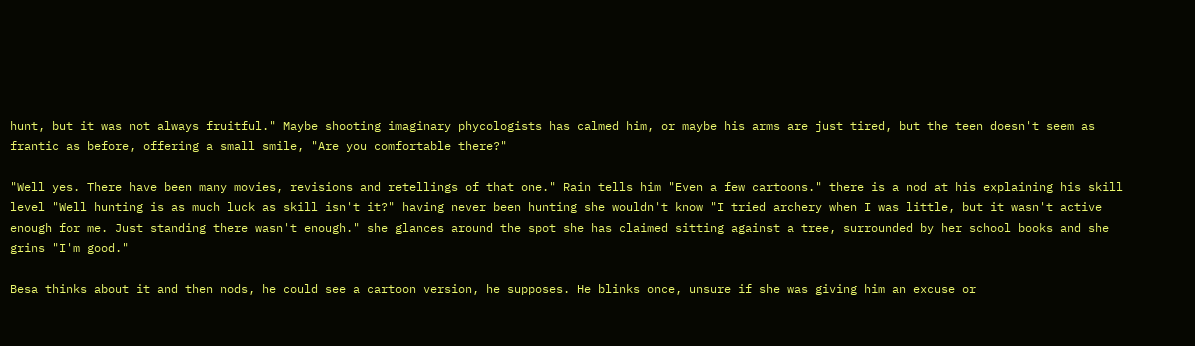hunt, but it was not always fruitful." Maybe shooting imaginary phycologists has calmed him, or maybe his arms are just tired, but the teen doesn't seem as frantic as before, offering a small smile, "Are you comfortable there?"

"Well yes. There have been many movies, revisions and retellings of that one." Rain tells him "Even a few cartoons." there is a nod at his explaining his skill level "Well hunting is as much luck as skill isn't it?" having never been hunting she wouldn't know "I tried archery when I was little, but it wasn't active enough for me. Just standing there wasn't enough." she glances around the spot she has claimed sitting against a tree, surrounded by her school books and she grins "I'm good."

Besa thinks about it and then nods, he could see a cartoon version, he supposes. He blinks once, unsure if she was giving him an excuse or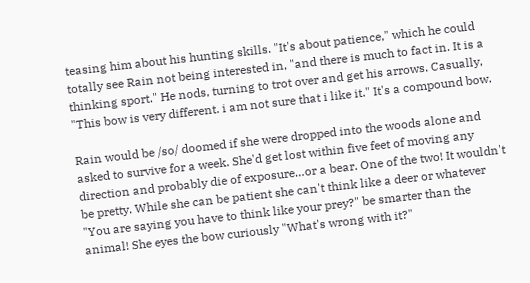teasing him about his hunting skills. "It's about patience," which he could totally see Rain not being interested in, "and there is much to fact in. It is a thinking sport." He nods, turning to trot over and get his arrows. Casually, "This bow is very different. i am not sure that i like it." It's a compound bow.

Rain would be /so/ doomed if she were dropped into the woods alone and asked to survive for a week. She'd get lost within five feet of moving any direction and probably die of exposure…or a bear. One of the two! It wouldn't be pretty. While she can be patient she can't think like a deer or whatever "You are saying you have to think like your prey?" be smarter than the animal! She eyes the bow curiously "What's wrong with it?"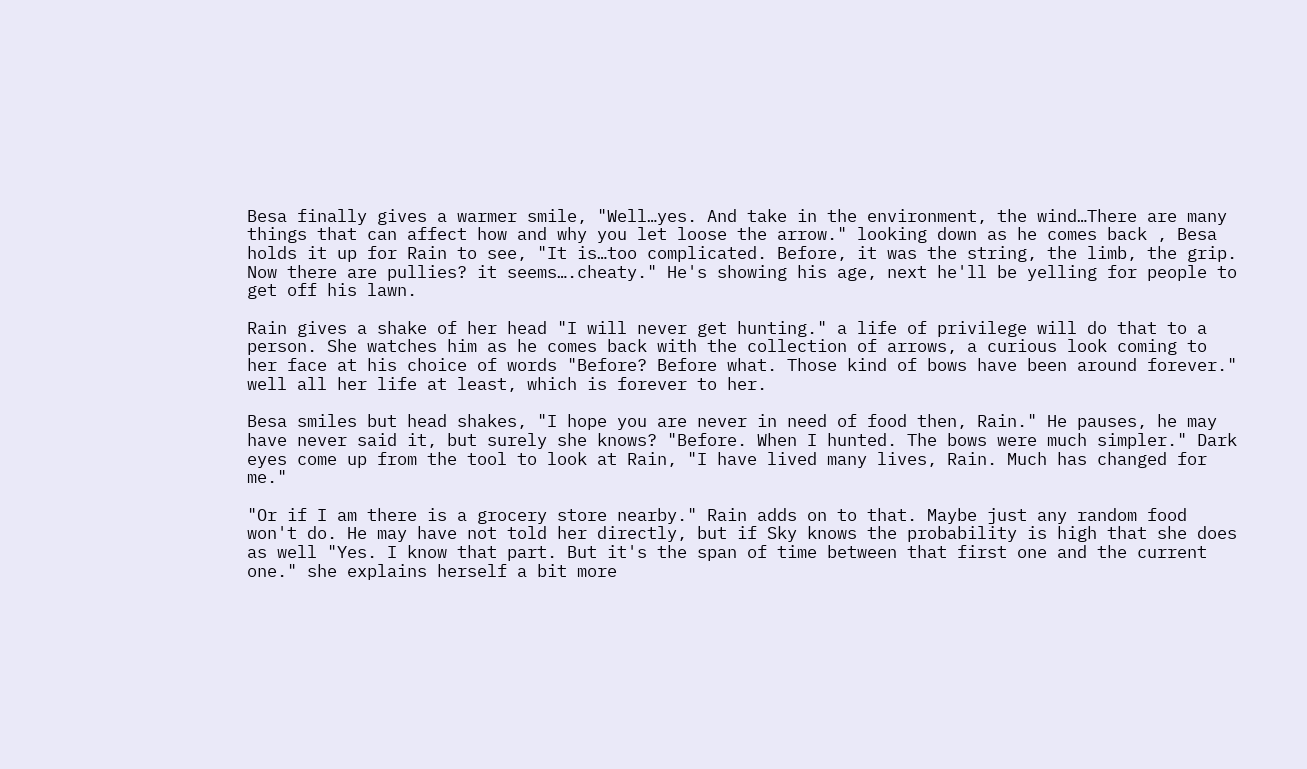Besa finally gives a warmer smile, "Well…yes. And take in the environment, the wind…There are many things that can affect how and why you let loose the arrow." looking down as he comes back , Besa holds it up for Rain to see, "It is…too complicated. Before, it was the string, the limb, the grip. Now there are pullies? it seems….cheaty." He's showing his age, next he'll be yelling for people to get off his lawn.

Rain gives a shake of her head "I will never get hunting." a life of privilege will do that to a person. She watches him as he comes back with the collection of arrows, a curious look coming to her face at his choice of words "Before? Before what. Those kind of bows have been around forever." well all her life at least, which is forever to her.

Besa smiles but head shakes, "I hope you are never in need of food then, Rain." He pauses, he may have never said it, but surely she knows? "Before. When I hunted. The bows were much simpler." Dark eyes come up from the tool to look at Rain, "I have lived many lives, Rain. Much has changed for me."

"Or if I am there is a grocery store nearby." Rain adds on to that. Maybe just any random food won't do. He may have not told her directly, but if Sky knows the probability is high that she does as well "Yes. I know that part. But it's the span of time between that first one and the current one." she explains herself a bit more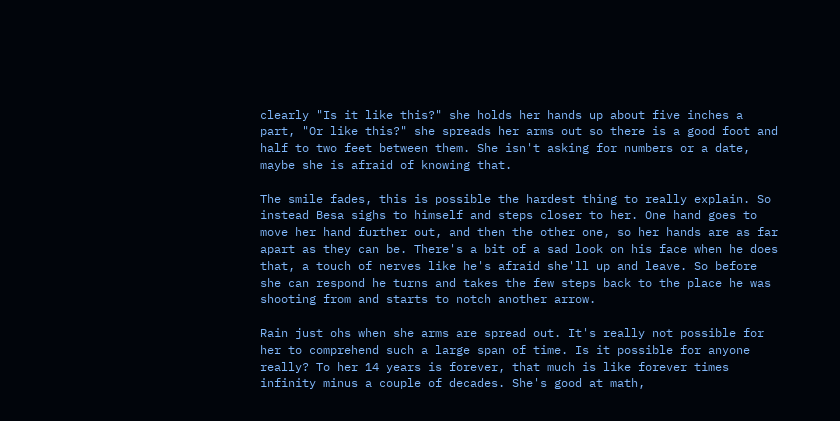clearly "Is it like this?" she holds her hands up about five inches a part, "Or like this?" she spreads her arms out so there is a good foot and half to two feet between them. She isn't asking for numbers or a date, maybe she is afraid of knowing that.

The smile fades, this is possible the hardest thing to really explain. So instead Besa sighs to himself and steps closer to her. One hand goes to move her hand further out, and then the other one, so her hands are as far apart as they can be. There's a bit of a sad look on his face when he does that, a touch of nerves like he's afraid she'll up and leave. So before she can respond he turns and takes the few steps back to the place he was shooting from and starts to notch another arrow.

Rain just ohs when she arms are spread out. It's really not possible for her to comprehend such a large span of time. Is it possible for anyone really? To her 14 years is forever, that much is like forever times infinity minus a couple of decades. She's good at math,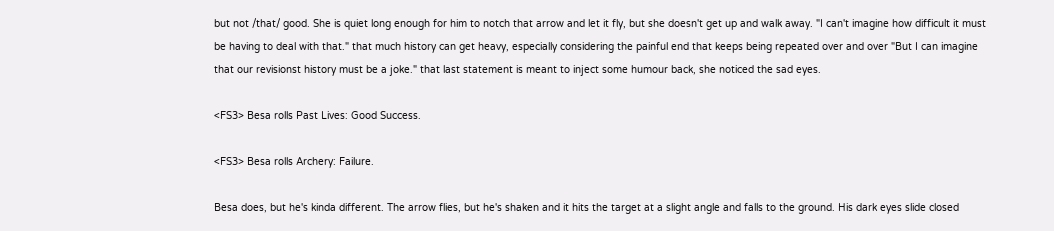but not /that/ good. She is quiet long enough for him to notch that arrow and let it fly, but she doesn't get up and walk away. "I can't imagine how difficult it must be having to deal with that." that much history can get heavy, especially considering the painful end that keeps being repeated over and over "But I can imagine that our revisionst history must be a joke." that last statement is meant to inject some humour back, she noticed the sad eyes.

<FS3> Besa rolls Past Lives: Good Success.

<FS3> Besa rolls Archery: Failure.

Besa does, but he's kinda different. The arrow flies, but he's shaken and it hits the target at a slight angle and falls to the ground. His dark eyes slide closed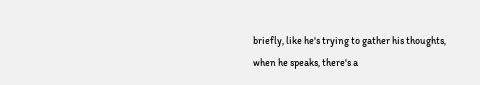briefly, like he's trying to gather his thoughts, when he speaks, there's a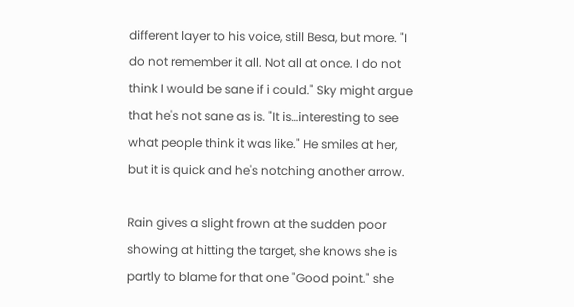different layer to his voice, still Besa, but more. "I do not remember it all. Not all at once. I do not think I would be sane if i could." Sky might argue that he's not sane as is. "It is…interesting to see what people think it was like." He smiles at her, but it is quick and he's notching another arrow.

Rain gives a slight frown at the sudden poor showing at hitting the target, she knows she is partly to blame for that one "Good point." she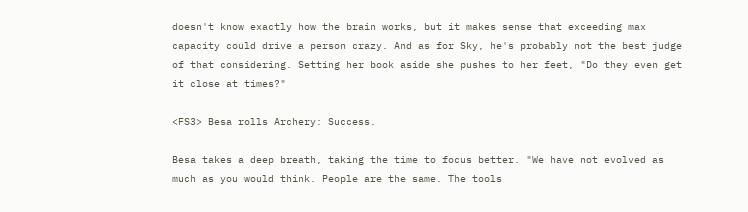doesn't know exactly how the brain works, but it makes sense that exceeding max capacity could drive a person crazy. And as for Sky, he's probably not the best judge of that considering. Setting her book aside she pushes to her feet, "Do they even get it close at times?"

<FS3> Besa rolls Archery: Success.

Besa takes a deep breath, taking the time to focus better. "We have not evolved as much as you would think. People are the same. The tools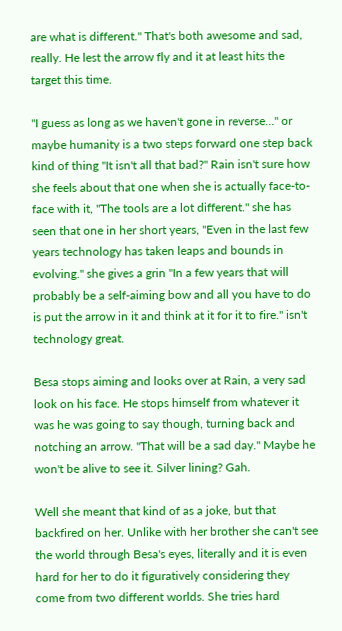are what is different." That's both awesome and sad, really. He lest the arrow fly and it at least hits the target this time.

"I guess as long as we haven't gone in reverse…" or maybe humanity is a two steps forward one step back kind of thing "It isn't all that bad?" Rain isn't sure how she feels about that one when she is actually face-to-face with it, "The tools are a lot different." she has seen that one in her short years, "Even in the last few years technology has taken leaps and bounds in evolving." she gives a grin "In a few years that will probably be a self-aiming bow and all you have to do is put the arrow in it and think at it for it to fire." isn't technology great.

Besa stops aiming and looks over at Rain, a very sad look on his face. He stops himself from whatever it was he was going to say though, turning back and notching an arrow. "That will be a sad day." Maybe he won't be alive to see it. Silver lining? Gah.

Well she meant that kind of as a joke, but that backfired on her. Unlike with her brother she can't see the world through Besa's eyes, literally and it is even hard for her to do it figuratively considering they come from two different worlds. She tries hard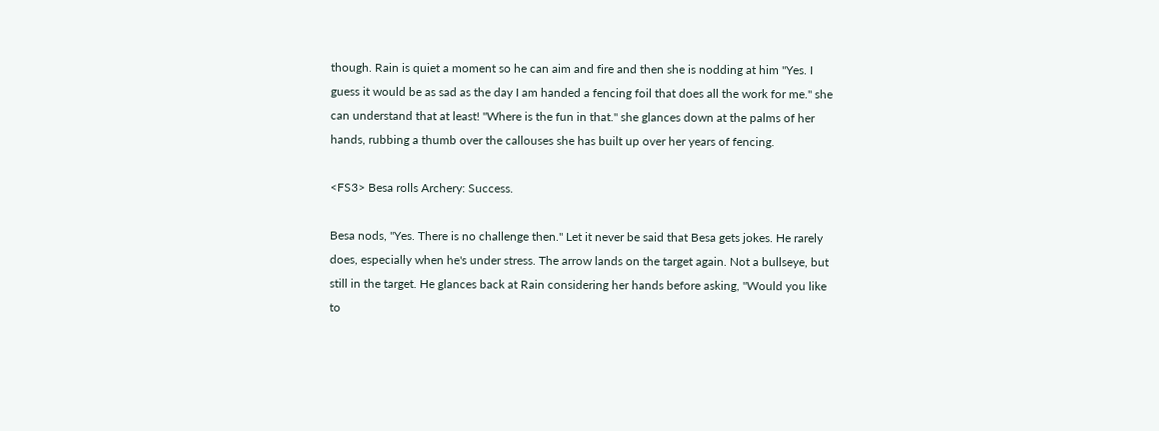though. Rain is quiet a moment so he can aim and fire and then she is nodding at him "Yes. I guess it would be as sad as the day I am handed a fencing foil that does all the work for me." she can understand that at least! "Where is the fun in that." she glances down at the palms of her hands, rubbing a thumb over the callouses she has built up over her years of fencing.

<FS3> Besa rolls Archery: Success.

Besa nods, "Yes. There is no challenge then." Let it never be said that Besa gets jokes. He rarely does, especially when he's under stress. The arrow lands on the target again. Not a bullseye, but still in the target. He glances back at Rain considering her hands before asking, "Would you like to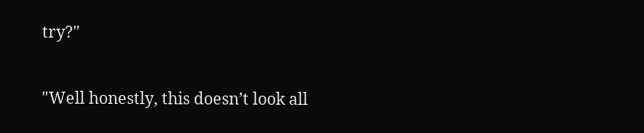try?"

"Well honestly, this doesn’t look all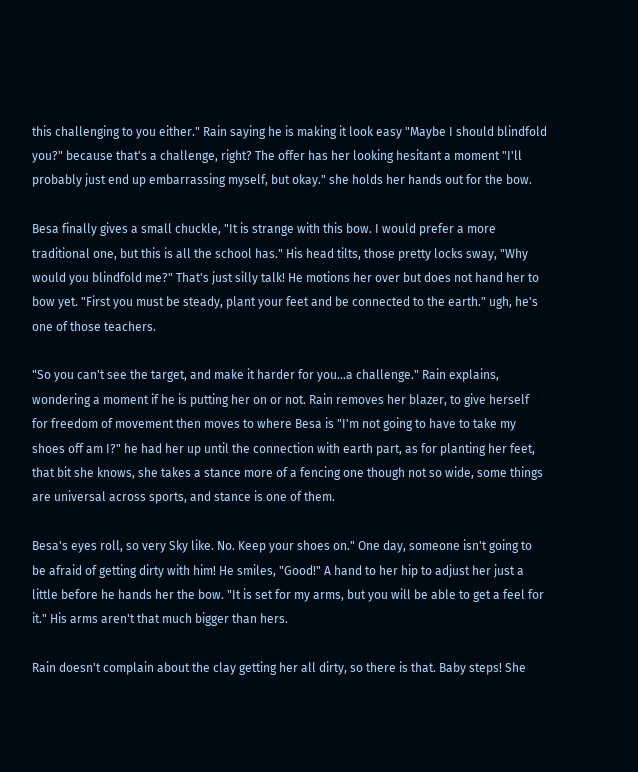this challenging to you either." Rain saying he is making it look easy "Maybe I should blindfold you?" because that's a challenge, right? The offer has her looking hesitant a moment "I'll probably just end up embarrassing myself, but okay." she holds her hands out for the bow.

Besa finally gives a small chuckle, "It is strange with this bow. I would prefer a more traditional one, but this is all the school has." His head tilts, those pretty locks sway, "Why would you blindfold me?" That's just silly talk! He motions her over but does not hand her to bow yet. "First you must be steady, plant your feet and be connected to the earth." ugh, he's one of those teachers.

"So you can't see the target, and make it harder for you…a challenge." Rain explains, wondering a moment if he is putting her on or not. Rain removes her blazer, to give herself for freedom of movement then moves to where Besa is "I'm not going to have to take my shoes off am I?" he had her up until the connection with earth part, as for planting her feet, that bit she knows, she takes a stance more of a fencing one though not so wide, some things are universal across sports, and stance is one of them.

Besa's eyes roll, so very Sky like. No. Keep your shoes on." One day, someone isn't going to be afraid of getting dirty with him! He smiles, "Good!" A hand to her hip to adjust her just a little before he hands her the bow. "It is set for my arms, but you will be able to get a feel for it." His arms aren't that much bigger than hers.

Rain doesn't complain about the clay getting her all dirty, so there is that. Baby steps! She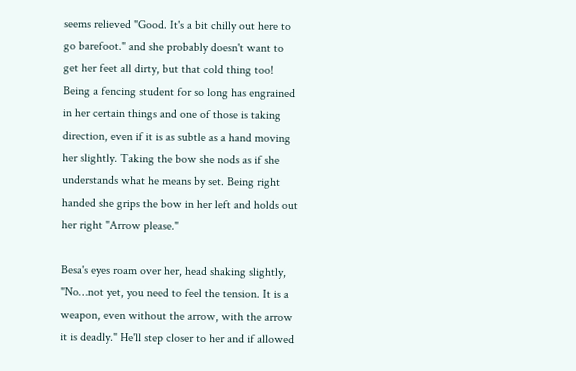seems relieved "Good. It's a bit chilly out here to go barefoot." and she probably doesn't want to get her feet all dirty, but that cold thing too! Being a fencing student for so long has engrained in her certain things and one of those is taking direction, even if it is as subtle as a hand moving her slightly. Taking the bow she nods as if she understands what he means by set. Being right handed she grips the bow in her left and holds out her right "Arrow please."

Besa's eyes roam over her, head shaking slightly, "No…not yet, you need to feel the tension. It is a weapon, even without the arrow, with the arrow it is deadly." He'll step closer to her and if allowed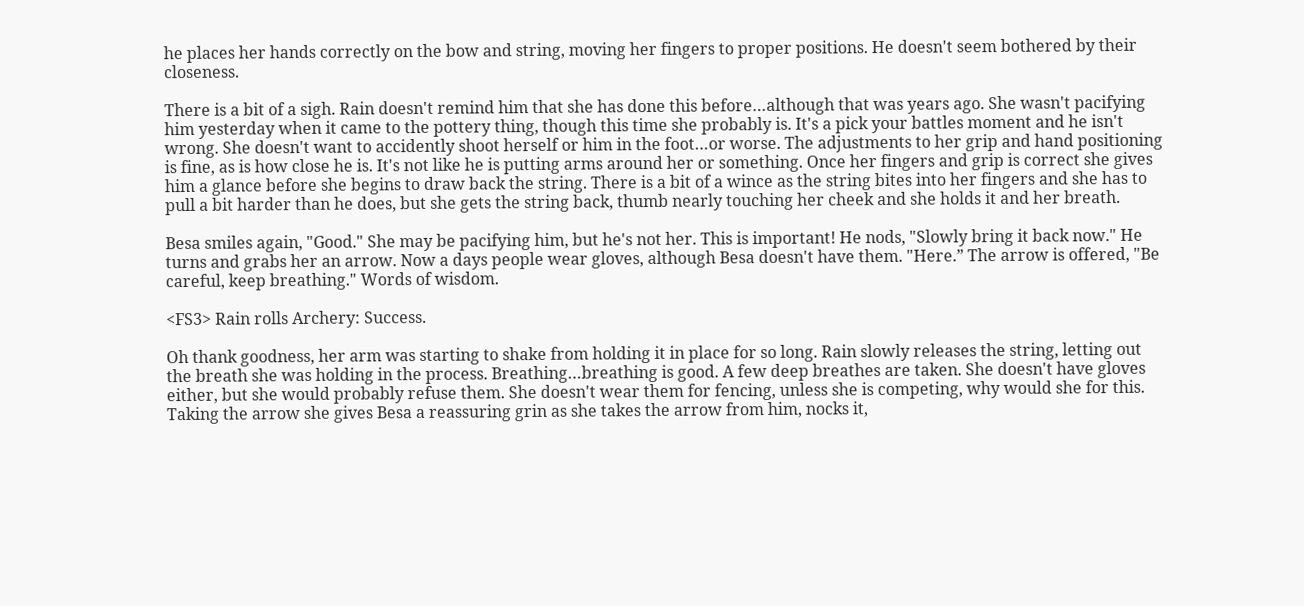he places her hands correctly on the bow and string, moving her fingers to proper positions. He doesn't seem bothered by their closeness.

There is a bit of a sigh. Rain doesn't remind him that she has done this before…although that was years ago. She wasn't pacifying him yesterday when it came to the pottery thing, though this time she probably is. It's a pick your battles moment and he isn't wrong. She doesn't want to accidently shoot herself or him in the foot…or worse. The adjustments to her grip and hand positioning is fine, as is how close he is. It's not like he is putting arms around her or something. Once her fingers and grip is correct she gives him a glance before she begins to draw back the string. There is a bit of a wince as the string bites into her fingers and she has to pull a bit harder than he does, but she gets the string back, thumb nearly touching her cheek and she holds it and her breath.

Besa smiles again, "Good." She may be pacifying him, but he's not her. This is important! He nods, "Slowly bring it back now." He turns and grabs her an arrow. Now a days people wear gloves, although Besa doesn't have them. "Here.” The arrow is offered, "Be careful, keep breathing." Words of wisdom.

<FS3> Rain rolls Archery: Success.

Oh thank goodness, her arm was starting to shake from holding it in place for so long. Rain slowly releases the string, letting out the breath she was holding in the process. Breathing…breathing is good. A few deep breathes are taken. She doesn't have gloves either, but she would probably refuse them. She doesn't wear them for fencing, unless she is competing, why would she for this. Taking the arrow she gives Besa a reassuring grin as she takes the arrow from him, nocks it,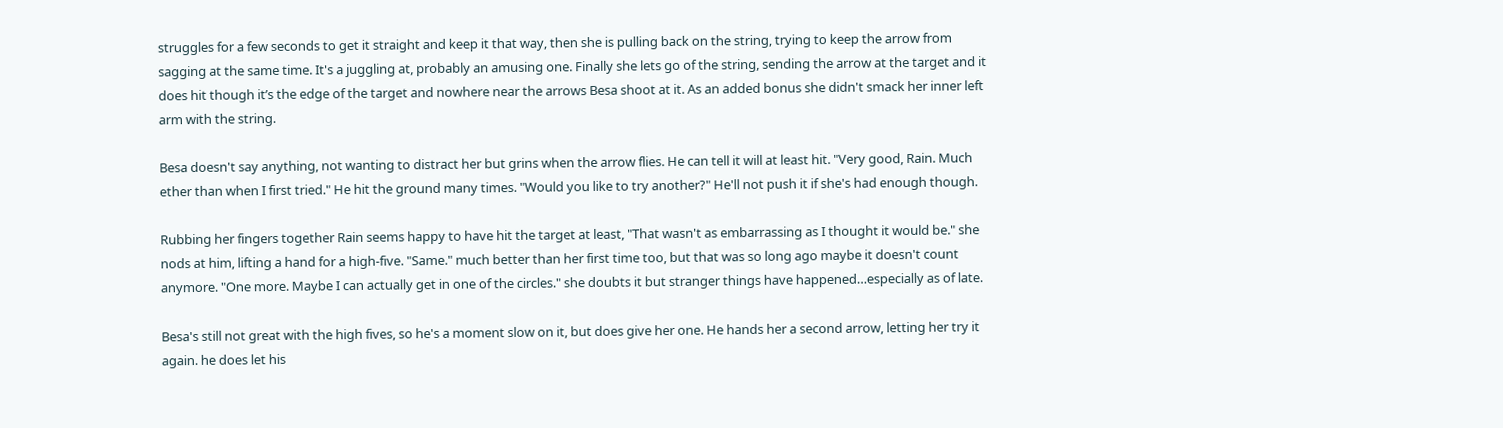struggles for a few seconds to get it straight and keep it that way, then she is pulling back on the string, trying to keep the arrow from sagging at the same time. It's a juggling at, probably an amusing one. Finally she lets go of the string, sending the arrow at the target and it does hit though it’s the edge of the target and nowhere near the arrows Besa shoot at it. As an added bonus she didn't smack her inner left arm with the string.

Besa doesn't say anything, not wanting to distract her but grins when the arrow flies. He can tell it will at least hit. "Very good, Rain. Much ether than when I first tried." He hit the ground many times. "Would you like to try another?" He'll not push it if she's had enough though.

Rubbing her fingers together Rain seems happy to have hit the target at least, "That wasn't as embarrassing as I thought it would be." she nods at him, lifting a hand for a high-five. "Same." much better than her first time too, but that was so long ago maybe it doesn't count anymore. "One more. Maybe I can actually get in one of the circles." she doubts it but stranger things have happened…especially as of late.

Besa's still not great with the high fives, so he's a moment slow on it, but does give her one. He hands her a second arrow, letting her try it again. he does let his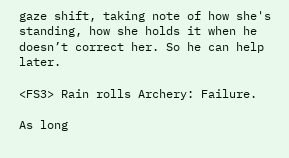gaze shift, taking note of how she's standing, how she holds it when he doesn’t correct her. So he can help later.

<FS3> Rain rolls Archery: Failure.

As long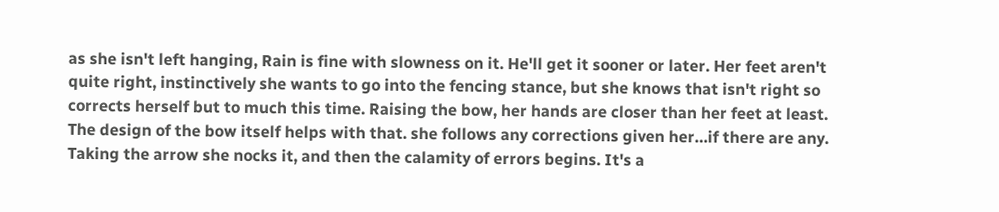as she isn't left hanging, Rain is fine with slowness on it. He'll get it sooner or later. Her feet aren't quite right, instinctively she wants to go into the fencing stance, but she knows that isn't right so corrects herself but to much this time. Raising the bow, her hands are closer than her feet at least. The design of the bow itself helps with that. she follows any corrections given her…if there are any. Taking the arrow she nocks it, and then the calamity of errors begins. It's a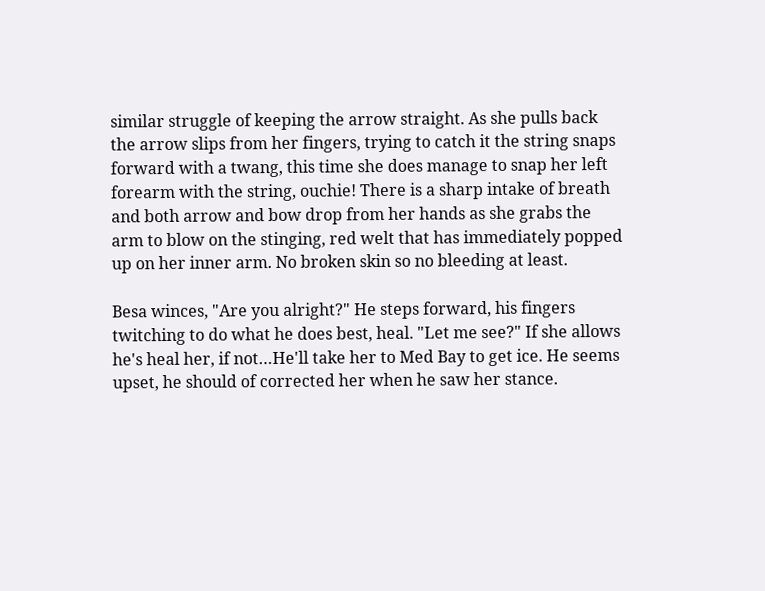similar struggle of keeping the arrow straight. As she pulls back the arrow slips from her fingers, trying to catch it the string snaps forward with a twang, this time she does manage to snap her left forearm with the string, ouchie! There is a sharp intake of breath and both arrow and bow drop from her hands as she grabs the arm to blow on the stinging, red welt that has immediately popped up on her inner arm. No broken skin so no bleeding at least.

Besa winces, "Are you alright?" He steps forward, his fingers twitching to do what he does best, heal. "Let me see?" If she allows he's heal her, if not…He'll take her to Med Bay to get ice. He seems upset, he should of corrected her when he saw her stance.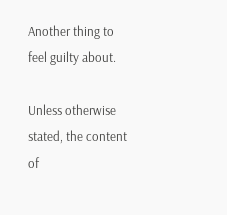Another thing to feel guilty about.

Unless otherwise stated, the content of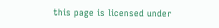this page is licensed under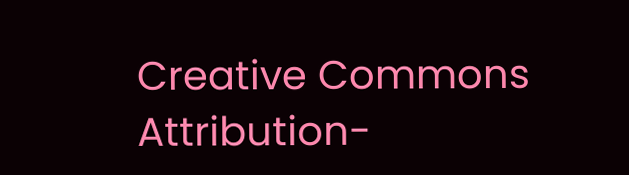Creative Commons Attribution-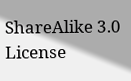ShareAlike 3.0 License